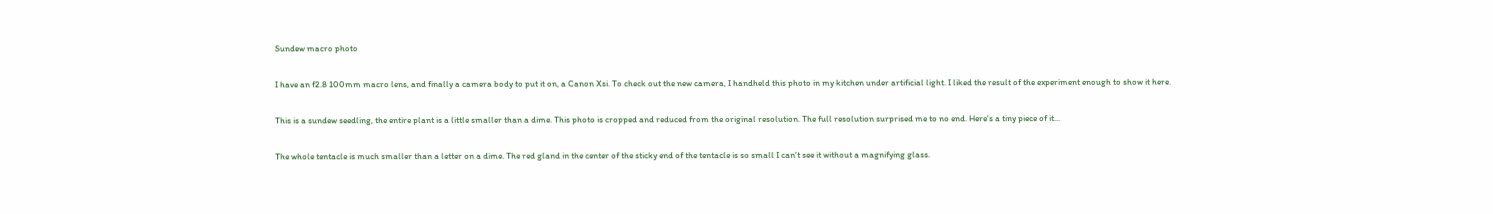Sundew macro photo

I have an f2.8 100mm macro lens, and finally a camera body to put it on, a Canon Xsi. To check out the new camera, I handheld this photo in my kitchen under artificial light. I liked the result of the experiment enough to show it here.

This is a sundew seedling, the entire plant is a little smaller than a dime. This photo is cropped and reduced from the original resolution. The full resolution surprised me to no end. Here's a tiny piece of it...

The whole tentacle is much smaller than a letter on a dime. The red gland in the center of the sticky end of the tentacle is so small I can't see it without a magnifying glass.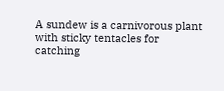A sundew is a carnivorous plant with sticky tentacles for catching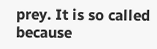prey. It is so called because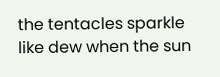the tentacles sparkle like dew when the sun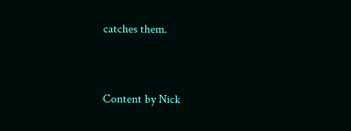catches them.


Content by Nick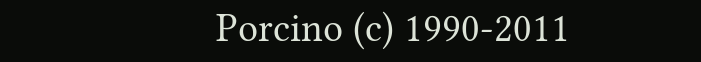Porcino (c) 1990-2011